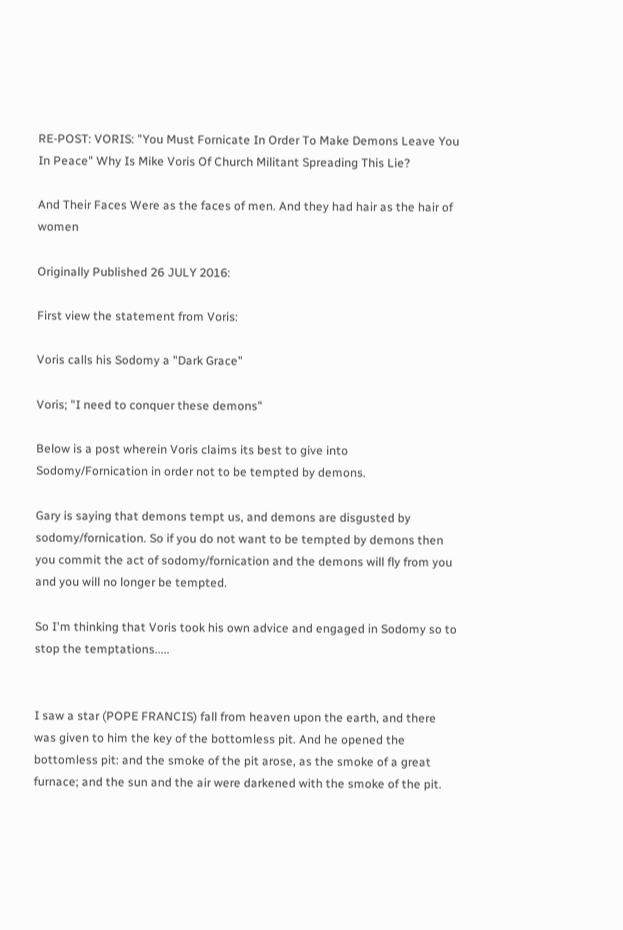RE-POST: VORIS: "You Must Fornicate In Order To Make Demons Leave You In Peace" Why Is Mike Voris Of Church Militant Spreading This Lie?

And Their Faces Were as the faces of men. And they had hair as the hair of women

Originally Published 26 JULY 2016:

First view the statement from Voris:

Voris calls his Sodomy a "Dark Grace"

Voris; "I need to conquer these demons"

Below is a post wherein Voris claims its best to give into Sodomy/Fornication in order not to be tempted by demons.

Gary is saying that demons tempt us, and demons are disgusted by sodomy/fornication. So if you do not want to be tempted by demons then you commit the act of sodomy/fornication and the demons will fly from you and you will no longer be tempted.

So I'm thinking that Voris took his own advice and engaged in Sodomy so to stop the temptations.....


I saw a star (POPE FRANCIS) fall from heaven upon the earth, and there was given to him the key of the bottomless pit. And he opened the bottomless pit: and the smoke of the pit arose, as the smoke of a great furnace; and the sun and the air were darkened with the smoke of the pit.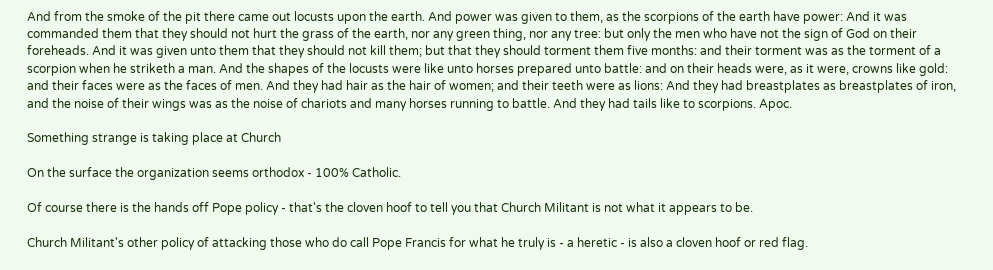And from the smoke of the pit there came out locusts upon the earth. And power was given to them, as the scorpions of the earth have power: And it was commanded them that they should not hurt the grass of the earth, nor any green thing, nor any tree: but only the men who have not the sign of God on their foreheads. And it was given unto them that they should not kill them; but that they should torment them five months: and their torment was as the torment of a scorpion when he striketh a man. And the shapes of the locusts were like unto horses prepared unto battle: and on their heads were, as it were, crowns like gold: and their faces were as the faces of men. And they had hair as the hair of women; and their teeth were as lions: And they had breastplates as breastplates of iron, and the noise of their wings was as the noise of chariots and many horses running to battle. And they had tails like to scorpions. Apoc.

Something strange is taking place at Church

On the surface the organization seems orthodox - 100% Catholic.

Of course there is the hands off Pope policy - that's the cloven hoof to tell you that Church Militant is not what it appears to be.

Church Militant's other policy of attacking those who do call Pope Francis for what he truly is - a heretic - is also a cloven hoof or red flag.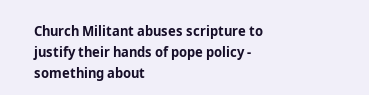Church Militant abuses scripture to justify their hands of pope policy - something about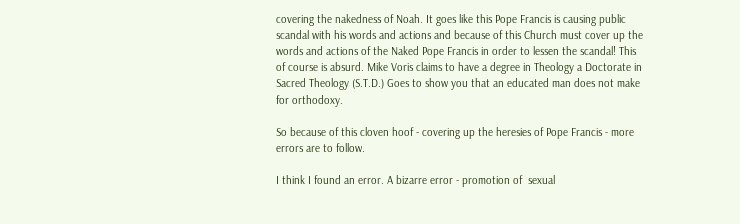covering the nakedness of Noah. It goes like this Pope Francis is causing public scandal with his words and actions and because of this Church must cover up the words and actions of the Naked Pope Francis in order to lessen the scandal! This of course is absurd. Mike Voris claims to have a degree in Theology a Doctorate in Sacred Theology (S.T.D.) Goes to show you that an educated man does not make for orthodoxy.

So because of this cloven hoof - covering up the heresies of Pope Francis - more errors are to follow.

I think I found an error. A bizarre error - promotion of  sexual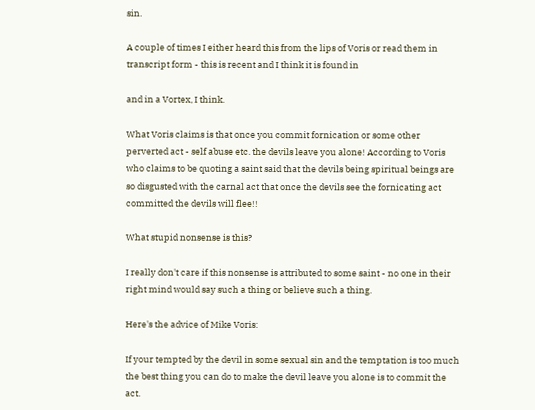sin.

A couple of times I either heard this from the lips of Voris or read them in transcript form - this is recent and I think it is found in

and in a Vortex, I think.

What Voris claims is that once you commit fornication or some other perverted act - self abuse etc. the devils leave you alone! According to Voris who claims to be quoting a saint said that the devils being spiritual beings are so disgusted with the carnal act that once the devils see the fornicating act committed the devils will flee!!

What stupid nonsense is this?

I really don't care if this nonsense is attributed to some saint - no one in their right mind would say such a thing or believe such a thing.

Here's the advice of Mike Voris:

If your tempted by the devil in some sexual sin and the temptation is too much the best thing you can do to make the devil leave you alone is to commit the act.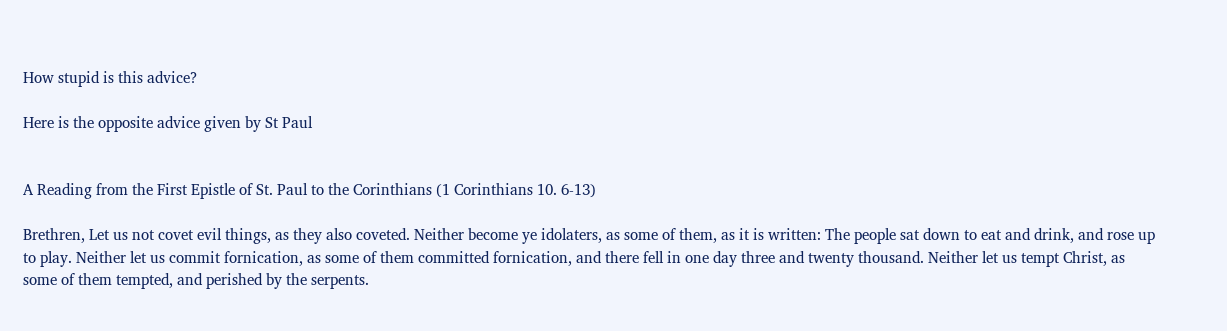How stupid is this advice?

Here is the opposite advice given by St Paul


A Reading from the First Epistle of St. Paul to the Corinthians (1 Corinthians 10. 6-13)

Brethren, Let us not covet evil things, as they also coveted. Neither become ye idolaters, as some of them, as it is written: The people sat down to eat and drink, and rose up to play. Neither let us commit fornication, as some of them committed fornication, and there fell in one day three and twenty thousand. Neither let us tempt Christ, as some of them tempted, and perished by the serpents.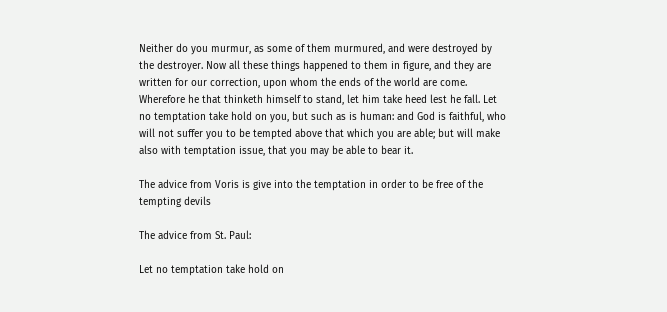Neither do you murmur, as some of them murmured, and were destroyed by the destroyer. Now all these things happened to them in figure, and they are written for our correction, upon whom the ends of the world are come. Wherefore he that thinketh himself to stand, let him take heed lest he fall. Let no temptation take hold on you, but such as is human: and God is faithful, who will not suffer you to be tempted above that which you are able; but will make also with temptation issue, that you may be able to bear it.

The advice from Voris is give into the temptation in order to be free of the tempting devils

The advice from St. Paul:

Let no temptation take hold on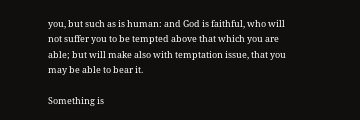you, but such as is human: and God is faithful, who will not suffer you to be tempted above that which you are able; but will make also with temptation issue, that you may be able to bear it.

Something is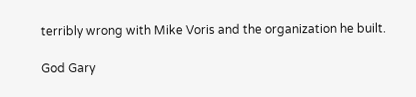terribly wrong with Mike Voris and the organization he built.

God Gary